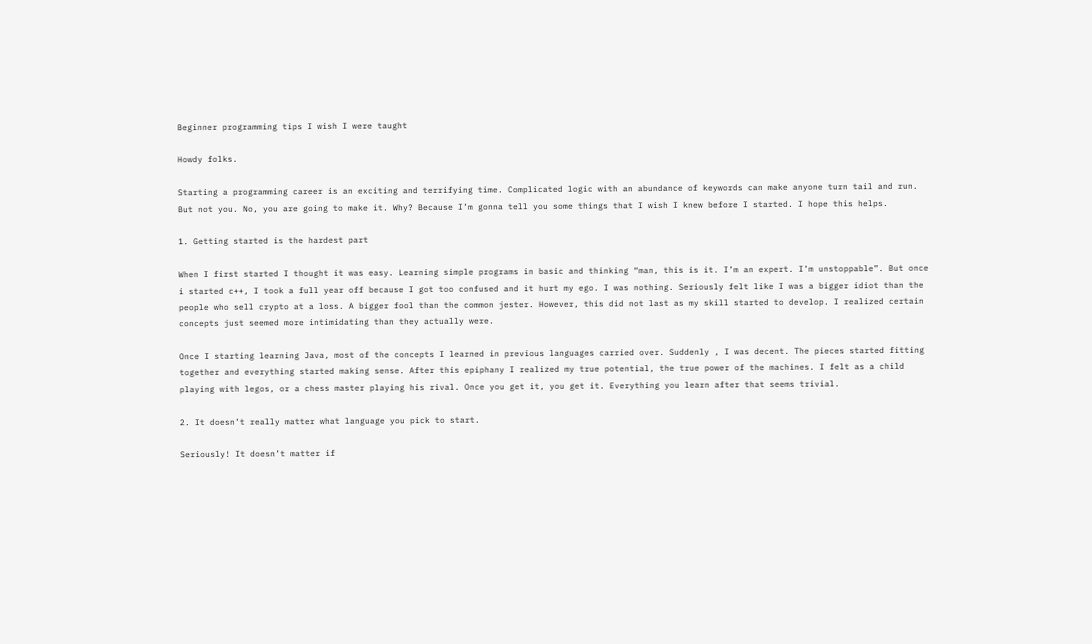Beginner programming tips I wish I were taught

Howdy folks.

Starting a programming career is an exciting and terrifying time. Complicated logic with an abundance of keywords can make anyone turn tail and run. But not you. No, you are going to make it. Why? Because I’m gonna tell you some things that I wish I knew before I started. I hope this helps.

1. Getting started is the hardest part

When I first started I thought it was easy. Learning simple programs in basic and thinking “man, this is it. I’m an expert. I’m unstoppable”. But once i started c++, I took a full year off because I got too confused and it hurt my ego. I was nothing. Seriously felt like I was a bigger idiot than the people who sell crypto at a loss. A bigger fool than the common jester. However, this did not last as my skill started to develop. I realized certain concepts just seemed more intimidating than they actually were.

Once I starting learning Java, most of the concepts I learned in previous languages carried over. Suddenly , I was decent. The pieces started fitting together and everything started making sense. After this epiphany I realized my true potential, the true power of the machines. I felt as a child playing with legos, or a chess master playing his rival. Once you get it, you get it. Everything you learn after that seems trivial.

2. It doesn’t really matter what language you pick to start.

Seriously! It doesn’t matter if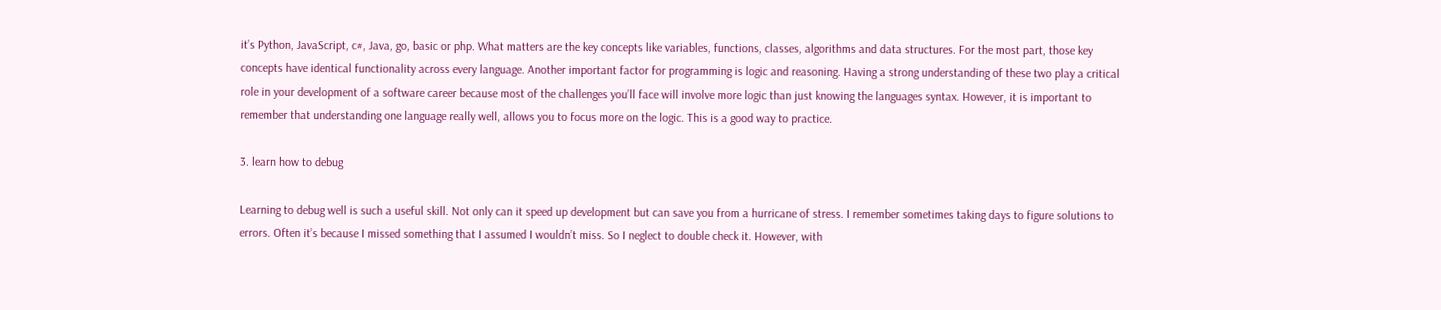it’s Python, JavaScript, c#, Java, go, basic or php. What matters are the key concepts like variables, functions, classes, algorithms and data structures. For the most part, those key concepts have identical functionality across every language. Another important factor for programming is logic and reasoning. Having a strong understanding of these two play a critical role in your development of a software career because most of the challenges you’ll face will involve more logic than just knowing the languages syntax. However, it is important to remember that understanding one language really well, allows you to focus more on the logic. This is a good way to practice.

3. learn how to debug

Learning to debug well is such a useful skill. Not only can it speed up development but can save you from a hurricane of stress. I remember sometimes taking days to figure solutions to errors. Often it’s because I missed something that I assumed I wouldn’t miss. So I neglect to double check it. However, with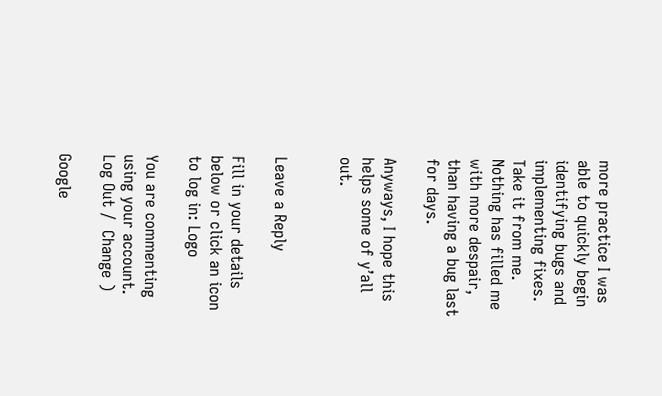more practice I was able to quickly begin identifying bugs and implementing fixes. Take it from me. Nothing has filled me with more despair, than having a bug last for days.

Anyways, I hope this helps some of y’all out.


Leave a Reply

Fill in your details below or click an icon to log in: Logo

You are commenting using your account. Log Out /  Change )

Google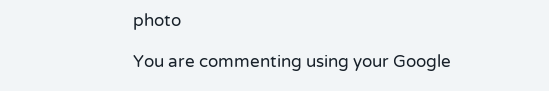photo

You are commenting using your Google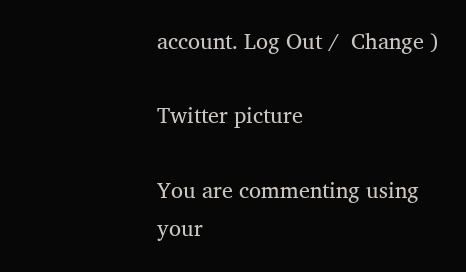account. Log Out /  Change )

Twitter picture

You are commenting using your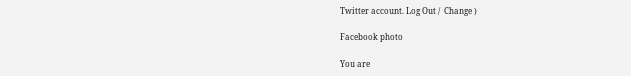Twitter account. Log Out /  Change )

Facebook photo

You are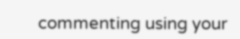commenting using your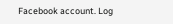Facebook account. Log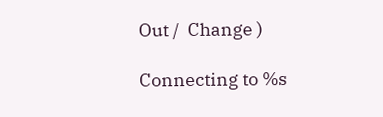Out /  Change )

Connecting to %s